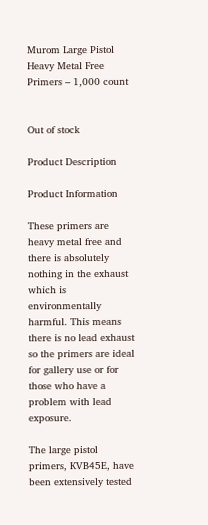Murom Large Pistol Heavy Metal Free Primers – 1,000 count


Out of stock

Product Description

Product Information

These primers are heavy metal free and there is absolutely nothing in the exhaust which is environmentally harmful. This means there is no lead exhaust so the primers are ideal for gallery use or for those who have a problem with lead exposure.

The large pistol primers, KVB45E, have been extensively tested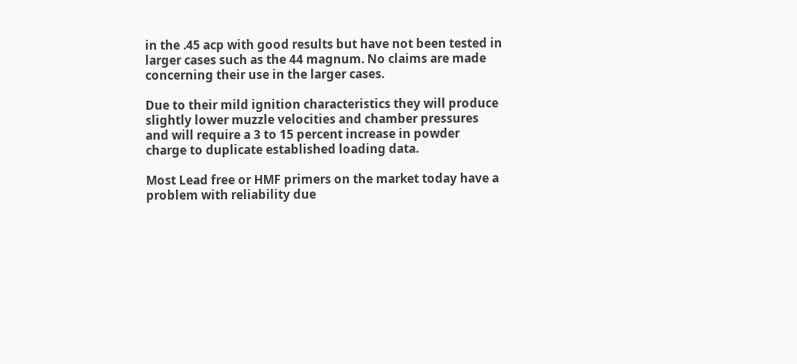in the .45 acp with good results but have not been tested in larger cases such as the 44 magnum. No claims are made concerning their use in the larger cases.

Due to their mild ignition characteristics they will produce slightly lower muzzle velocities and chamber pressures and will require a 3 to 15 percent increase in powder charge to duplicate established loading data.

Most Lead free or HMF primers on the market today have a problem with reliability due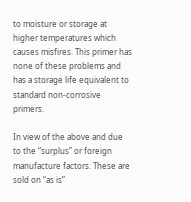to moisture or storage at higher temperatures which causes misfires. This primer has none of these problems and has a storage life equivalent to standard non-corrosive primers.

In view of the above and due to the “surplus” or foreign manufacture factors. These are sold on “as is”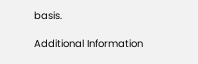basis.

Additional Information